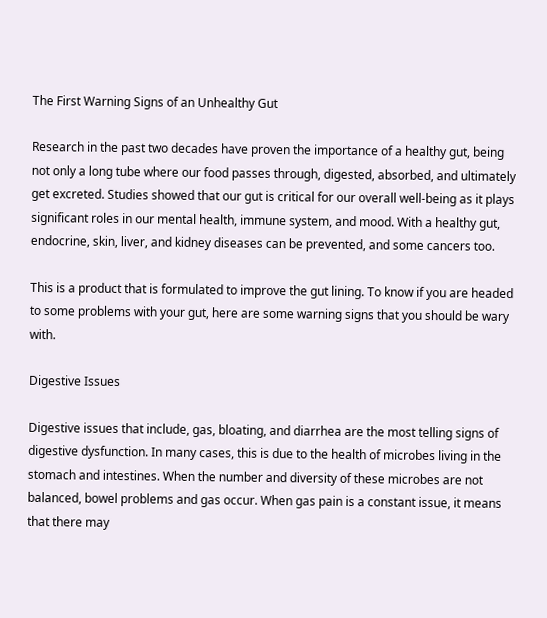The First Warning Signs of an Unhealthy Gut

Research in the past two decades have proven the importance of a healthy gut, being not only a long tube where our food passes through, digested, absorbed, and ultimately get excreted. Studies showed that our gut is critical for our overall well-being as it plays significant roles in our mental health, immune system, and mood. With a healthy gut, endocrine, skin, liver, and kidney diseases can be prevented, and some cancers too.

This is a product that is formulated to improve the gut lining. To know if you are headed to some problems with your gut, here are some warning signs that you should be wary with.

Digestive Issues

Digestive issues that include, gas, bloating, and diarrhea are the most telling signs of digestive dysfunction. In many cases, this is due to the health of microbes living in the stomach and intestines. When the number and diversity of these microbes are not balanced, bowel problems and gas occur. When gas pain is a constant issue, it means that there may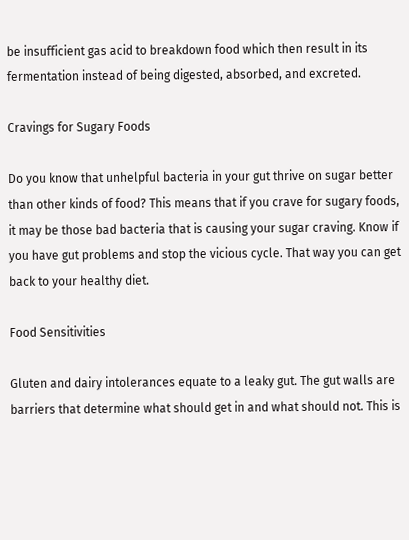be insufficient gas acid to breakdown food which then result in its fermentation instead of being digested, absorbed, and excreted.

Cravings for Sugary Foods

Do you know that unhelpful bacteria in your gut thrive on sugar better than other kinds of food? This means that if you crave for sugary foods, it may be those bad bacteria that is causing your sugar craving. Know if you have gut problems and stop the vicious cycle. That way you can get back to your healthy diet.

Food Sensitivities

Gluten and dairy intolerances equate to a leaky gut. The gut walls are barriers that determine what should get in and what should not. This is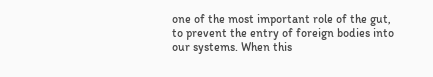one of the most important role of the gut, to prevent the entry of foreign bodies into our systems. When this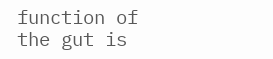function of the gut is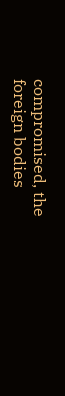compromised, the foreign bodies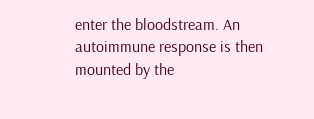enter the bloodstream. An autoimmune response is then mounted by the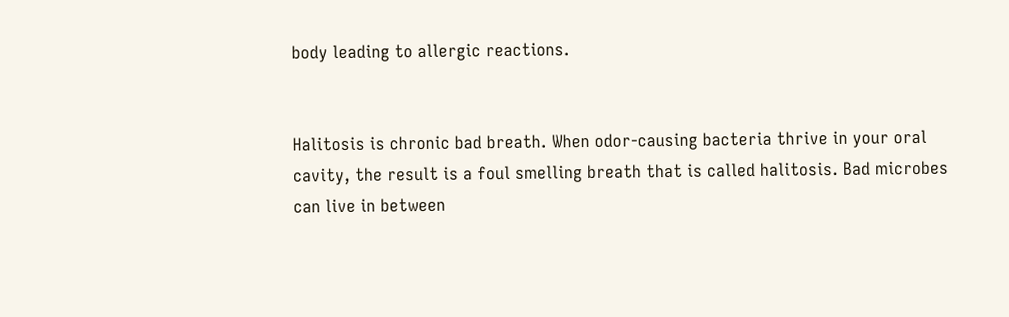body leading to allergic reactions.


Halitosis is chronic bad breath. When odor-causing bacteria thrive in your oral cavity, the result is a foul smelling breath that is called halitosis. Bad microbes can live in between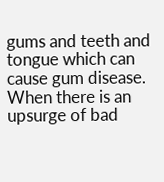gums and teeth and tongue which can cause gum disease. When there is an upsurge of bad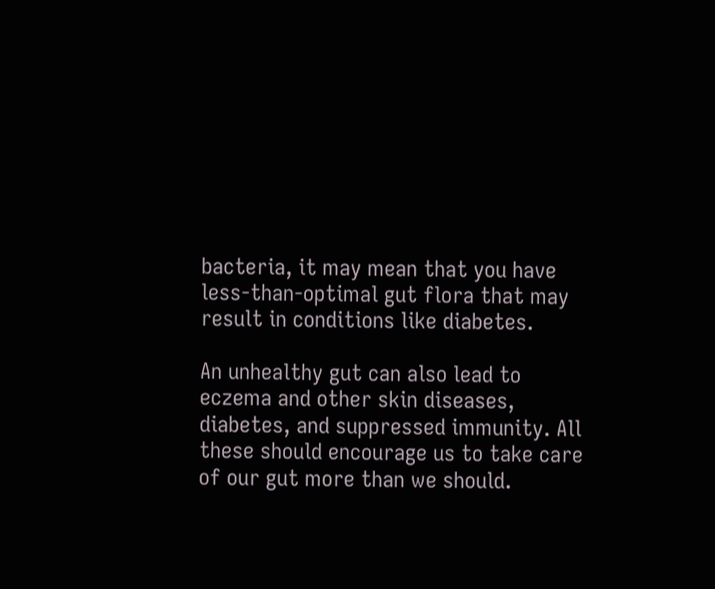bacteria, it may mean that you have less-than-optimal gut flora that may result in conditions like diabetes.

An unhealthy gut can also lead to eczema and other skin diseases, diabetes, and suppressed immunity. All these should encourage us to take care of our gut more than we should.